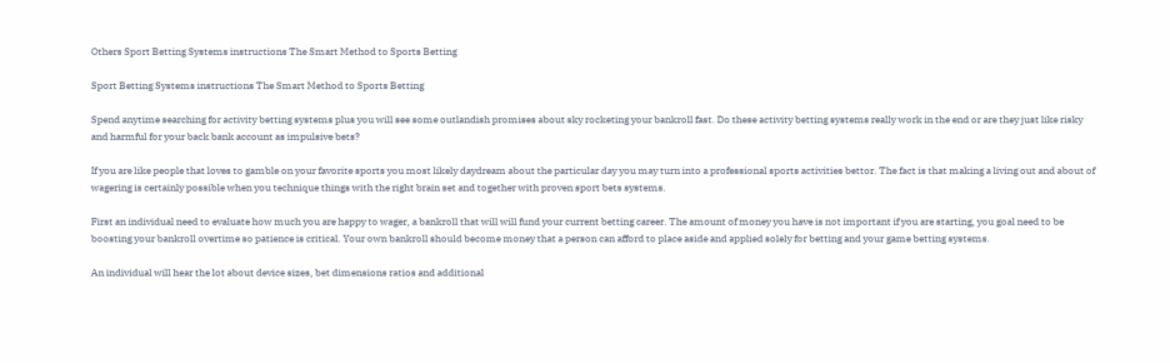Others Sport Betting Systems instructions The Smart Method to Sports Betting

Sport Betting Systems instructions The Smart Method to Sports Betting

Spend anytime searching for activity betting systems plus you will see some outlandish promises about sky rocketing your bankroll fast. Do these activity betting systems really work in the end or are they just like risky and harmful for your back bank account as impulsive bets?

If you are like people that loves to gamble on your favorite sports you most likely daydream about the particular day you may turn into a professional sports activities bettor. The fact is that making a living out and about of wagering is certainly possible when you technique things with the right brain set and together with proven sport bets systems.

First an individual need to evaluate how much you are happy to wager, a bankroll that will will fund your current betting career. The amount of money you have is not important if you are starting, you goal need to be boosting your bankroll overtime so patience is critical. Your own bankroll should become money that a person can afford to place aside and applied solely for betting and your game betting systems.

An individual will hear the lot about device sizes, bet dimensions ratios and additional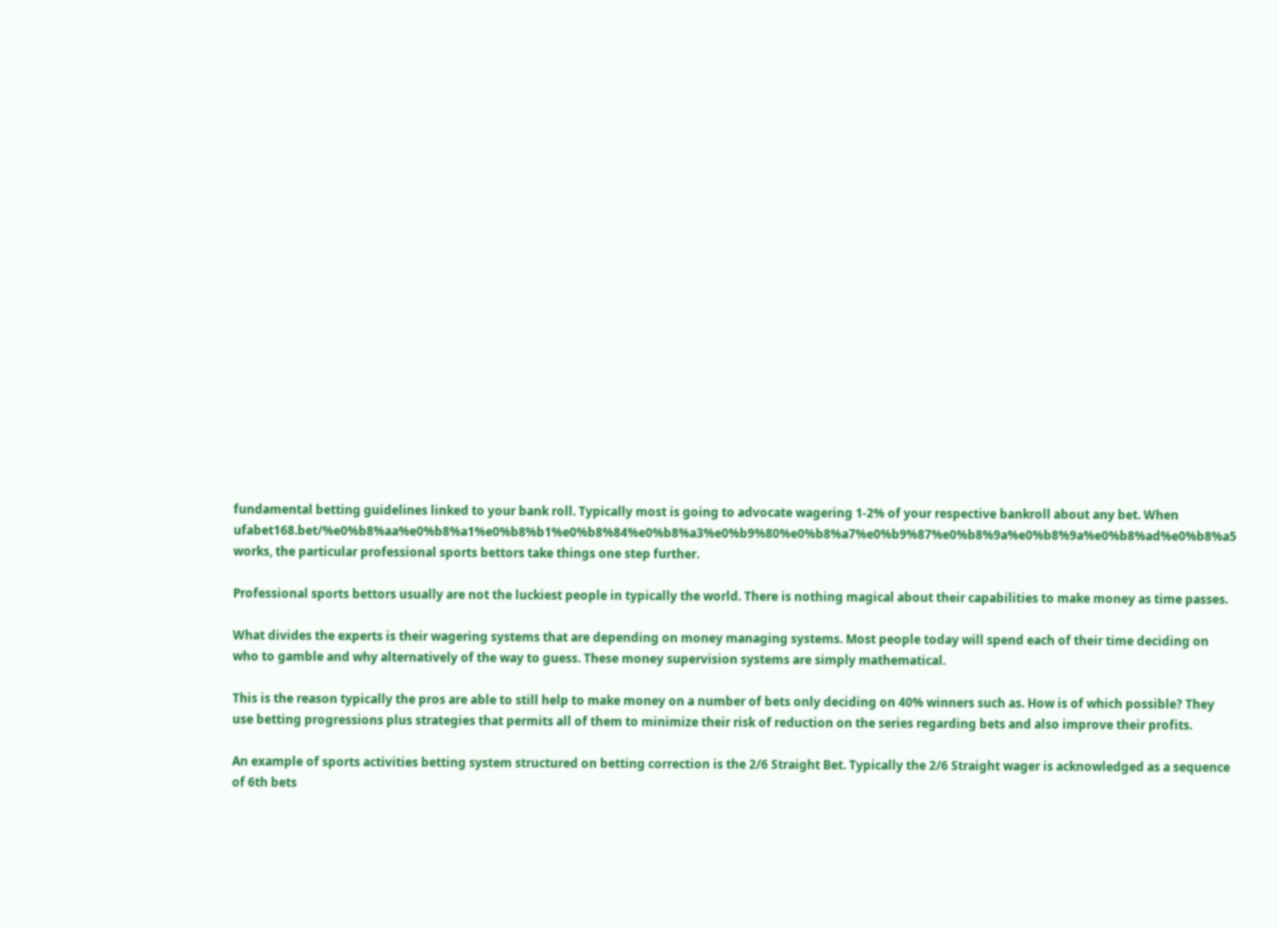fundamental betting guidelines linked to your bank roll. Typically most is going to advocate wagering 1-2% of your respective bankroll about any bet. When ufabet168.bet/%e0%b8%aa%e0%b8%a1%e0%b8%b1%e0%b8%84%e0%b8%a3%e0%b9%80%e0%b8%a7%e0%b9%87%e0%b8%9a%e0%b8%9a%e0%b8%ad%e0%b8%a5 works, the particular professional sports bettors take things one step further.

Professional sports bettors usually are not the luckiest people in typically the world. There is nothing magical about their capabilities to make money as time passes.

What divides the experts is their wagering systems that are depending on money managing systems. Most people today will spend each of their time deciding on who to gamble and why alternatively of the way to guess. These money supervision systems are simply mathematical.

This is the reason typically the pros are able to still help to make money on a number of bets only deciding on 40% winners such as. How is of which possible? They use betting progressions plus strategies that permits all of them to minimize their risk of reduction on the series regarding bets and also improve their profits.

An example of sports activities betting system structured on betting correction is the 2/6 Straight Bet. Typically the 2/6 Straight wager is acknowledged as a sequence of 6th bets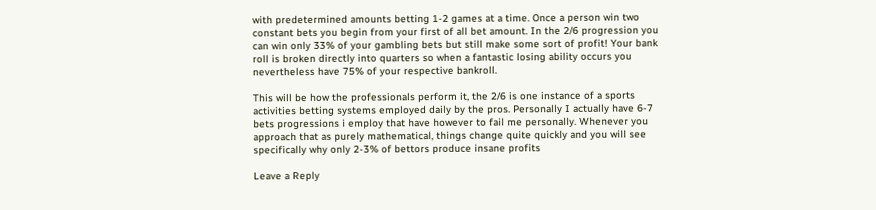with predetermined amounts betting 1-2 games at a time. Once a person win two constant bets you begin from your first of all bet amount. In the 2/6 progression you can win only 33% of your gambling bets but still make some sort of profit! Your bank roll is broken directly into quarters so when a fantastic losing ability occurs you nevertheless have 75% of your respective bankroll.

This will be how the professionals perform it, the 2/6 is one instance of a sports activities betting systems employed daily by the pros. Personally I actually have 6-7 bets progressions i employ that have however to fail me personally. Whenever you approach that as purely mathematical, things change quite quickly and you will see specifically why only 2-3% of bettors produce insane profits

Leave a Reply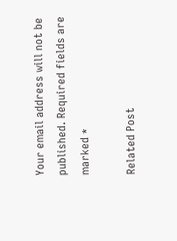Your email address will not be published. Required fields are marked *

Related Post